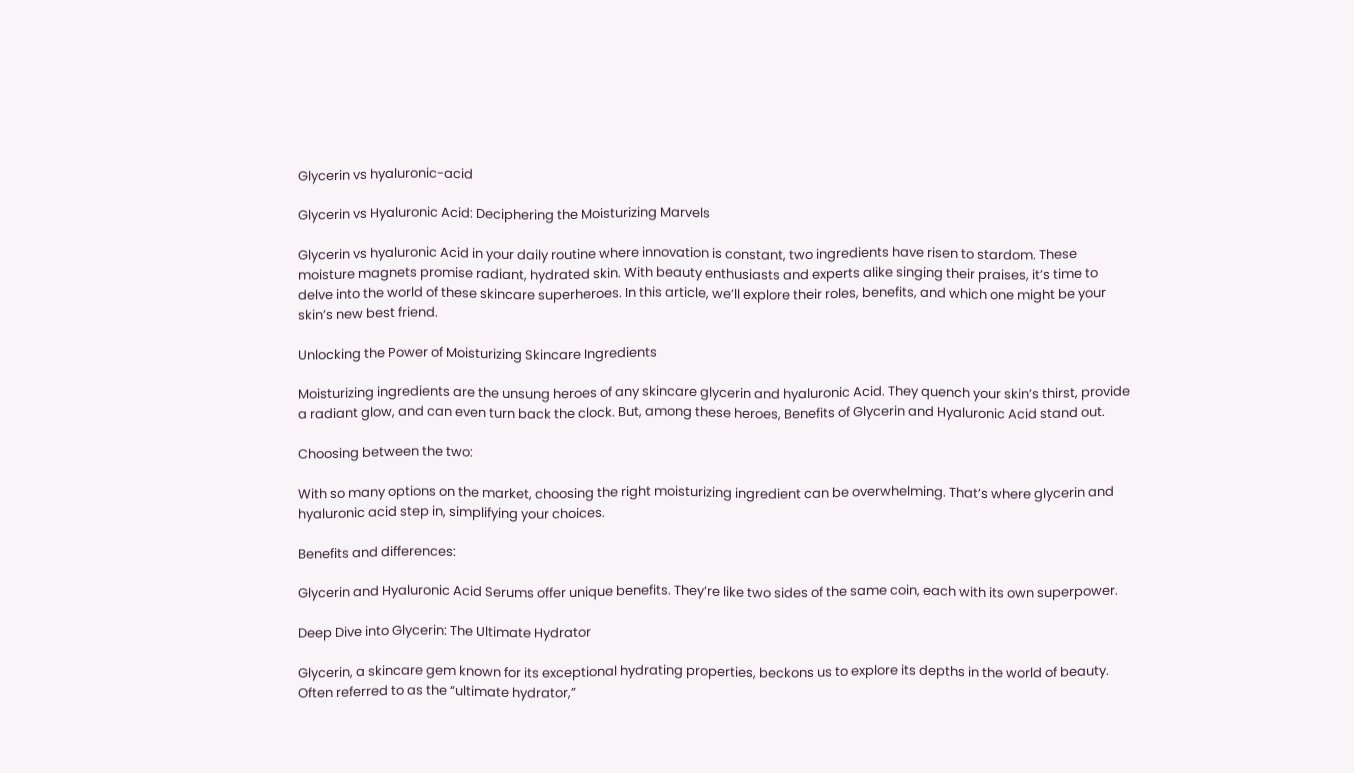Glycerin vs hyaluronic-acid

Glycerin vs Hyaluronic Acid: Deciphering the Moisturizing Marvels

Glycerin vs hyaluronic Acid in your daily routine where innovation is constant, two ingredients have risen to stardom. These moisture magnets promise radiant, hydrated skin. With beauty enthusiasts and experts alike singing their praises, it’s time to delve into the world of these skincare superheroes. In this article, we’ll explore their roles, benefits, and which one might be your skin’s new best friend.

Unlocking the Power of Moisturizing Skincare Ingredients

Moisturizing ingredients are the unsung heroes of any skincare glycerin and hyaluronic Acid. They quench your skin’s thirst, provide a radiant glow, and can even turn back the clock. But, among these heroes, Benefits of Glycerin and Hyaluronic Acid stand out.

Choosing between the two:

With so many options on the market, choosing the right moisturizing ingredient can be overwhelming. That’s where glycerin and hyaluronic acid step in, simplifying your choices.

Benefits and differences:

Glycerin and Hyaluronic Acid Serums offer unique benefits. They’re like two sides of the same coin, each with its own superpower.

Deep Dive into Glycerin: The Ultimate Hydrator

Glycerin, a skincare gem known for its exceptional hydrating properties, beckons us to explore its depths in the world of beauty. Often referred to as the “ultimate hydrator,”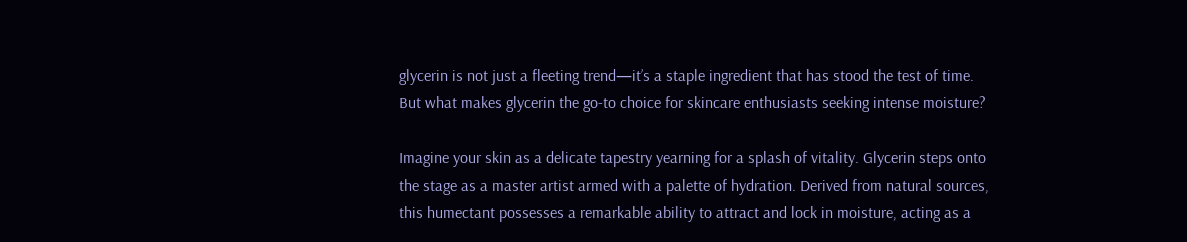glycerin is not just a fleeting trend—it’s a staple ingredient that has stood the test of time. But what makes glycerin the go-to choice for skincare enthusiasts seeking intense moisture?

Imagine your skin as a delicate tapestry yearning for a splash of vitality. Glycerin steps onto the stage as a master artist armed with a palette of hydration. Derived from natural sources, this humectant possesses a remarkable ability to attract and lock in moisture, acting as a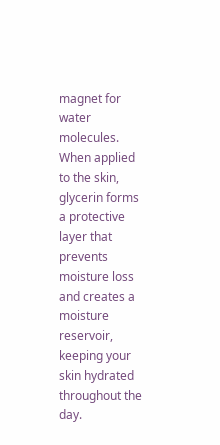magnet for water molecules. When applied to the skin, glycerin forms a protective layer that prevents moisture loss and creates a moisture reservoir, keeping your skin hydrated throughout the day.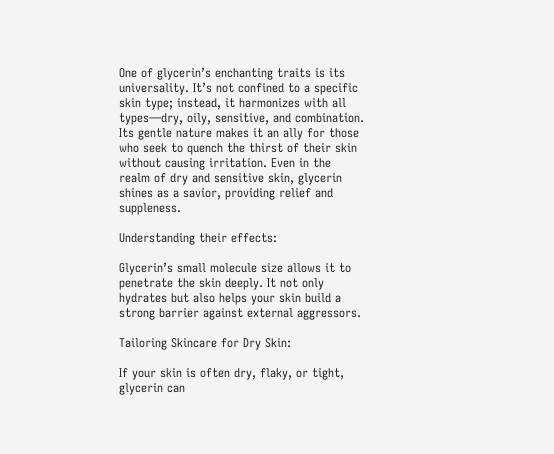One of glycerin’s enchanting traits is its universality. It’s not confined to a specific skin type; instead, it harmonizes with all types—dry, oily, sensitive, and combination. Its gentle nature makes it an ally for those who seek to quench the thirst of their skin without causing irritation. Even in the realm of dry and sensitive skin, glycerin shines as a savior, providing relief and suppleness.

Understanding their effects:

Glycerin’s small molecule size allows it to penetrate the skin deeply. It not only hydrates but also helps your skin build a strong barrier against external aggressors.

Tailoring Skincare for Dry Skin:

If your skin is often dry, flaky, or tight, glycerin can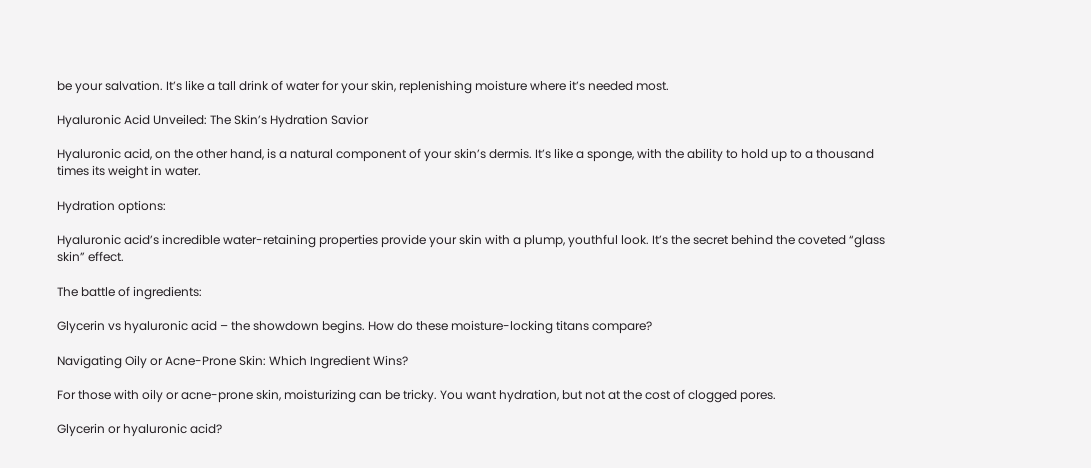be your salvation. It’s like a tall drink of water for your skin, replenishing moisture where it’s needed most.

Hyaluronic Acid Unveiled: The Skin’s Hydration Savior

Hyaluronic acid, on the other hand, is a natural component of your skin’s dermis. It’s like a sponge, with the ability to hold up to a thousand times its weight in water.

Hydration options:

Hyaluronic acid’s incredible water-retaining properties provide your skin with a plump, youthful look. It’s the secret behind the coveted “glass skin” effect.

The battle of ingredients:

Glycerin vs hyaluronic acid – the showdown begins. How do these moisture-locking titans compare?

Navigating Oily or Acne-Prone Skin: Which Ingredient Wins?

For those with oily or acne-prone skin, moisturizing can be tricky. You want hydration, but not at the cost of clogged pores.

Glycerin or hyaluronic acid?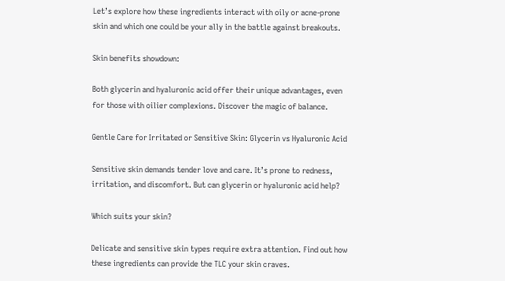Let’s explore how these ingredients interact with oily or acne-prone skin and which one could be your ally in the battle against breakouts.

Skin benefits showdown:

Both glycerin and hyaluronic acid offer their unique advantages, even for those with oilier complexions. Discover the magic of balance.

Gentle Care for Irritated or Sensitive Skin: Glycerin vs Hyaluronic Acid

Sensitive skin demands tender love and care. It’s prone to redness, irritation, and discomfort. But can glycerin or hyaluronic acid help?

Which suits your skin?

Delicate and sensitive skin types require extra attention. Find out how these ingredients can provide the TLC your skin craves.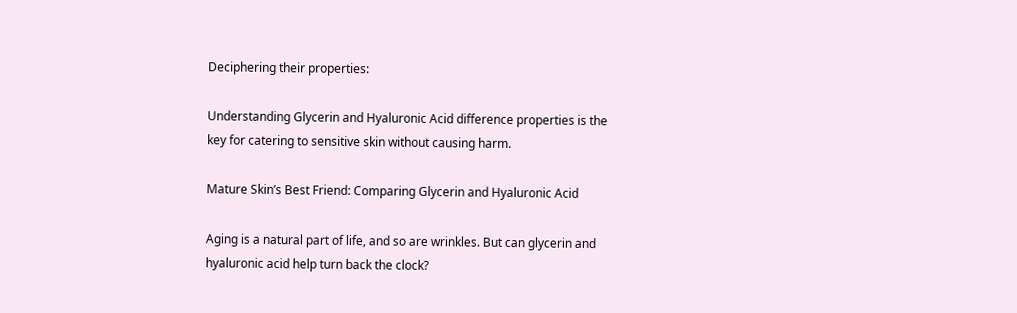Deciphering their properties:

Understanding Glycerin and Hyaluronic Acid difference properties is the key for catering to sensitive skin without causing harm.

Mature Skin’s Best Friend: Comparing Glycerin and Hyaluronic Acid

Aging is a natural part of life, and so are wrinkles. But can glycerin and hyaluronic acid help turn back the clock?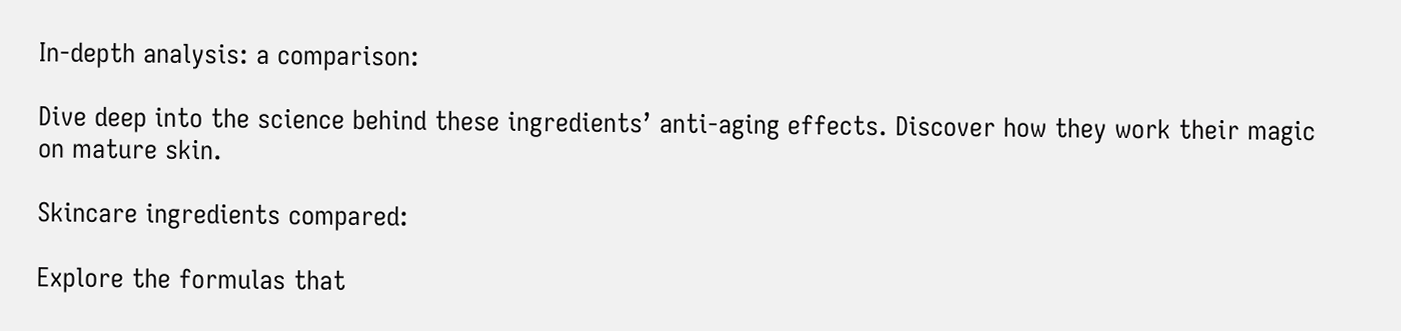In-depth analysis: a comparison:

Dive deep into the science behind these ingredients’ anti-aging effects. Discover how they work their magic on mature skin.

Skincare ingredients compared:

Explore the formulas that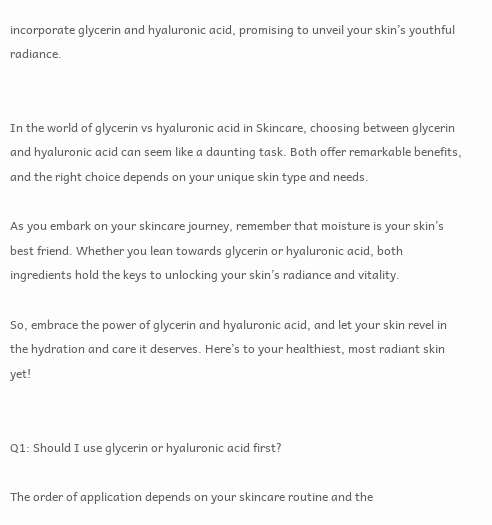incorporate glycerin and hyaluronic acid, promising to unveil your skin’s youthful radiance.


In the world of glycerin vs hyaluronic acid in Skincare, choosing between glycerin and hyaluronic acid can seem like a daunting task. Both offer remarkable benefits, and the right choice depends on your unique skin type and needs.

As you embark on your skincare journey, remember that moisture is your skin’s best friend. Whether you lean towards glycerin or hyaluronic acid, both ingredients hold the keys to unlocking your skin’s radiance and vitality.

So, embrace the power of glycerin and hyaluronic acid, and let your skin revel in the hydration and care it deserves. Here’s to your healthiest, most radiant skin yet!


Q1: Should I use glycerin or hyaluronic acid first?

The order of application depends on your skincare routine and the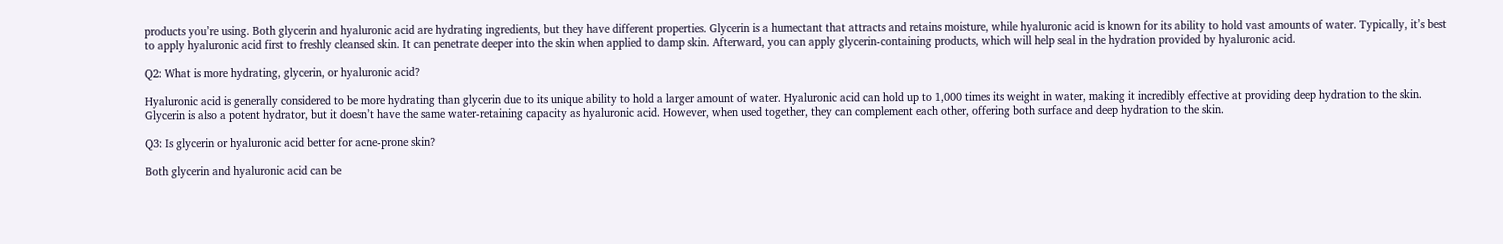products you’re using. Both glycerin and hyaluronic acid are hydrating ingredients, but they have different properties. Glycerin is a humectant that attracts and retains moisture, while hyaluronic acid is known for its ability to hold vast amounts of water. Typically, it’s best to apply hyaluronic acid first to freshly cleansed skin. It can penetrate deeper into the skin when applied to damp skin. Afterward, you can apply glycerin-containing products, which will help seal in the hydration provided by hyaluronic acid.

Q2: What is more hydrating, glycerin, or hyaluronic acid?

Hyaluronic acid is generally considered to be more hydrating than glycerin due to its unique ability to hold a larger amount of water. Hyaluronic acid can hold up to 1,000 times its weight in water, making it incredibly effective at providing deep hydration to the skin. Glycerin is also a potent hydrator, but it doesn’t have the same water-retaining capacity as hyaluronic acid. However, when used together, they can complement each other, offering both surface and deep hydration to the skin.

Q3: Is glycerin or hyaluronic acid better for acne-prone skin?

Both glycerin and hyaluronic acid can be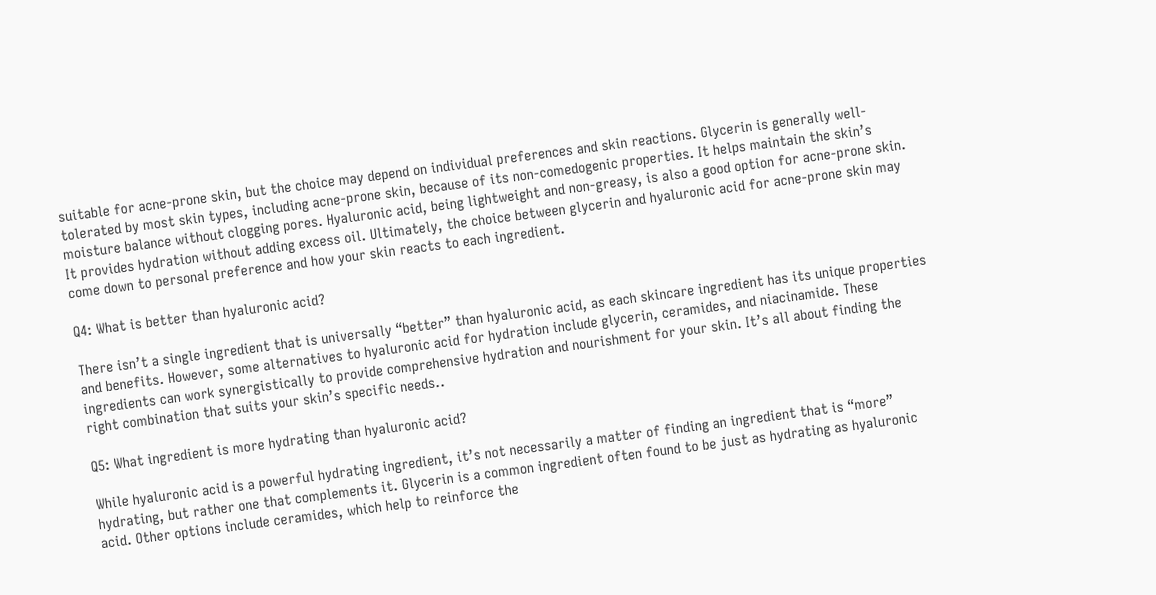suitable for acne-prone skin, but the choice may depend on individual preferences and skin reactions. Glycerin is generally well-tolerated by most skin types, including acne-prone skin, because of its non-comedogenic properties. It helps maintain the skin’s moisture balance without clogging pores. Hyaluronic acid, being lightweight and non-greasy, is also a good option for acne-prone skin. It provides hydration without adding excess oil. Ultimately, the choice between glycerin and hyaluronic acid for acne-prone skin may come down to personal preference and how your skin reacts to each ingredient.

Q4: What is better than hyaluronic acid?

There isn’t a single ingredient that is universally “better” than hyaluronic acid, as each skincare ingredient has its unique properties and benefits. However, some alternatives to hyaluronic acid for hydration include glycerin, ceramides, and niacinamide. These ingredients can work synergistically to provide comprehensive hydration and nourishment for your skin. It’s all about finding the right combination that suits your skin’s specific needs..

Q5: What ingredient is more hydrating than hyaluronic acid?

While hyaluronic acid is a powerful hydrating ingredient, it’s not necessarily a matter of finding an ingredient that is “more” hydrating, but rather one that complements it. Glycerin is a common ingredient often found to be just as hydrating as hyaluronic acid. Other options include ceramides, which help to reinforce the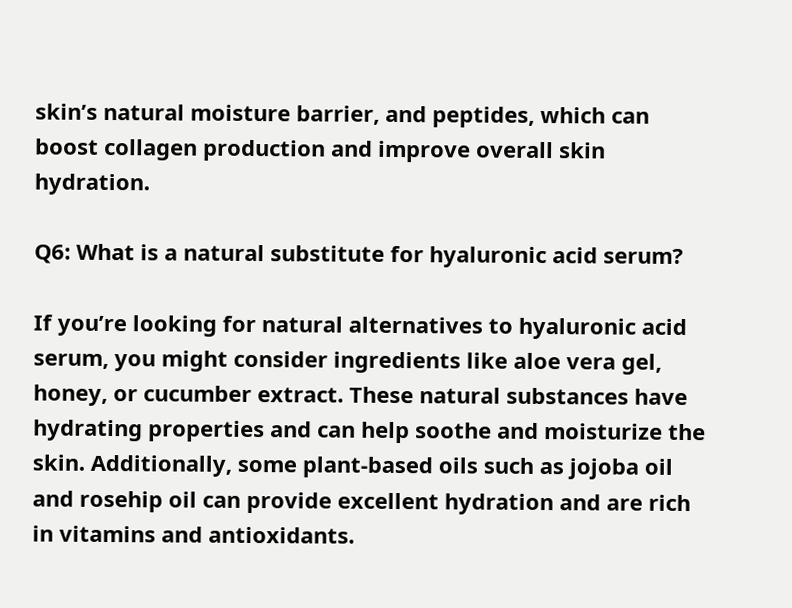skin’s natural moisture barrier, and peptides, which can boost collagen production and improve overall skin hydration.

Q6: What is a natural substitute for hyaluronic acid serum?

If you’re looking for natural alternatives to hyaluronic acid serum, you might consider ingredients like aloe vera gel, honey, or cucumber extract. These natural substances have hydrating properties and can help soothe and moisturize the skin. Additionally, some plant-based oils such as jojoba oil and rosehip oil can provide excellent hydration and are rich in vitamins and antioxidants.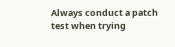Always conduct a patch test when trying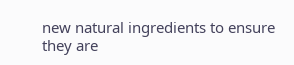new natural ingredients to ensure they are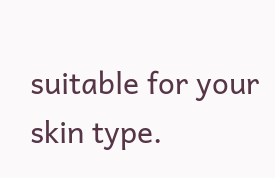suitable for your skin type.